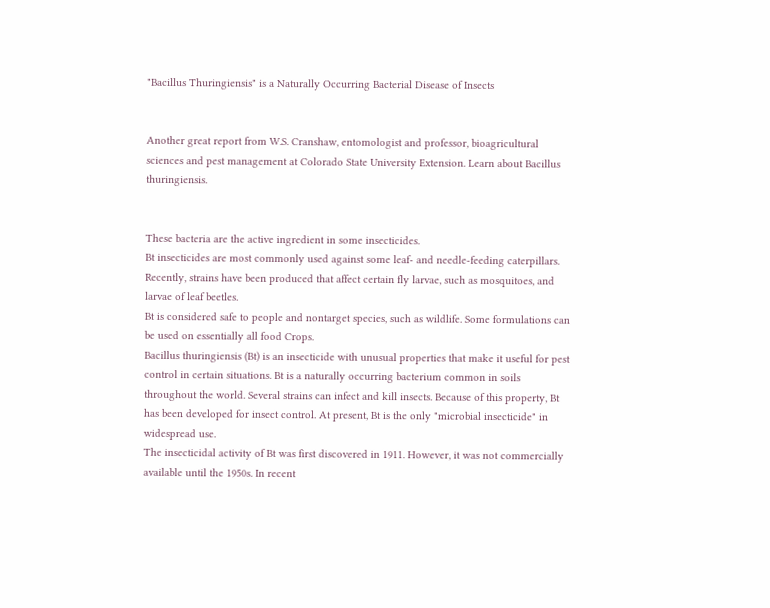"Bacillus Thuringiensis" is a Naturally Occurring Bacterial Disease of Insects


Another great report from W.S. Cranshaw, entomologist and professor, bioagricultural sciences and pest management at Colorado State University Extension. Learn about Bacillus thuringiensis.


These bacteria are the active ingredient in some insecticides.
Bt insecticides are most commonly used against some leaf- and needle-feeding caterpillars. Recently, strains have been produced that affect certain fly larvae, such as mosquitoes, and larvae of leaf beetles.
Bt is considered safe to people and nontarget species, such as wildlife. Some formulations can be used on essentially all food Crops.
Bacillus thuringiensis (Bt) is an insecticide with unusual properties that make it useful for pest control in certain situations. Bt is a naturally occurring bacterium common in soils throughout the world. Several strains can infect and kill insects. Because of this property, Bt has been developed for insect control. At present, Bt is the only "microbial insecticide" in widespread use.
The insecticidal activity of Bt was first discovered in 1911. However, it was not commercially available until the 1950s. In recent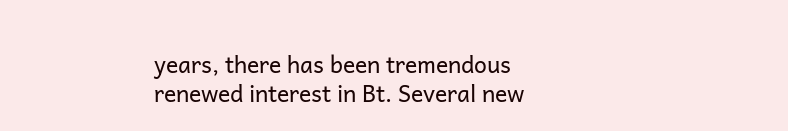years, there has been tremendous renewed interest in Bt. Several new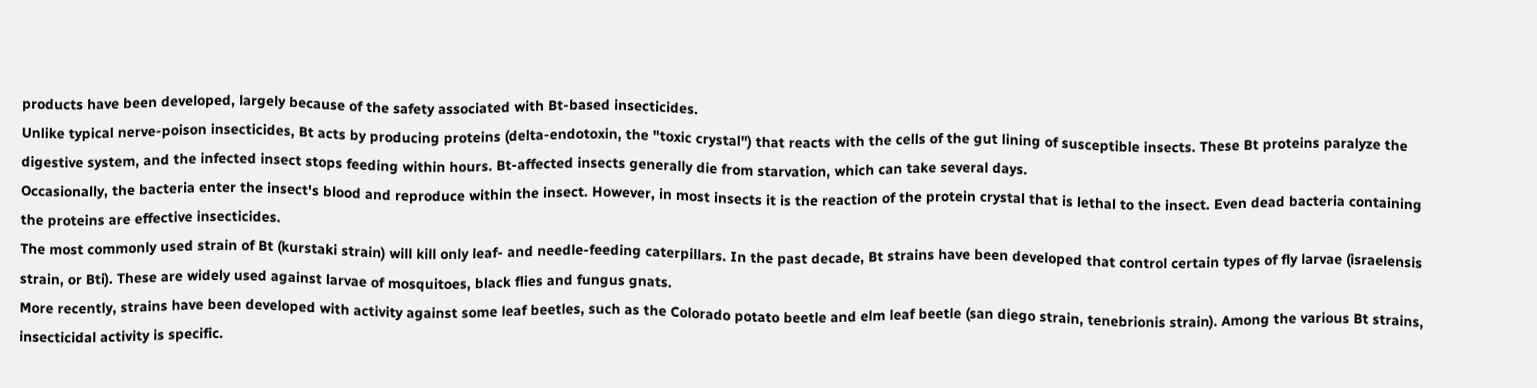products have been developed, largely because of the safety associated with Bt-based insecticides.
Unlike typical nerve-poison insecticides, Bt acts by producing proteins (delta-endotoxin, the "toxic crystal") that reacts with the cells of the gut lining of susceptible insects. These Bt proteins paralyze the digestive system, and the infected insect stops feeding within hours. Bt-affected insects generally die from starvation, which can take several days.
Occasionally, the bacteria enter the insect's blood and reproduce within the insect. However, in most insects it is the reaction of the protein crystal that is lethal to the insect. Even dead bacteria containing the proteins are effective insecticides.
The most commonly used strain of Bt (kurstaki strain) will kill only leaf- and needle-feeding caterpillars. In the past decade, Bt strains have been developed that control certain types of fly larvae (israelensis strain, or Bti). These are widely used against larvae of mosquitoes, black flies and fungus gnats.
More recently, strains have been developed with activity against some leaf beetles, such as the Colorado potato beetle and elm leaf beetle (san diego strain, tenebrionis strain). Among the various Bt strains, insecticidal activity is specific.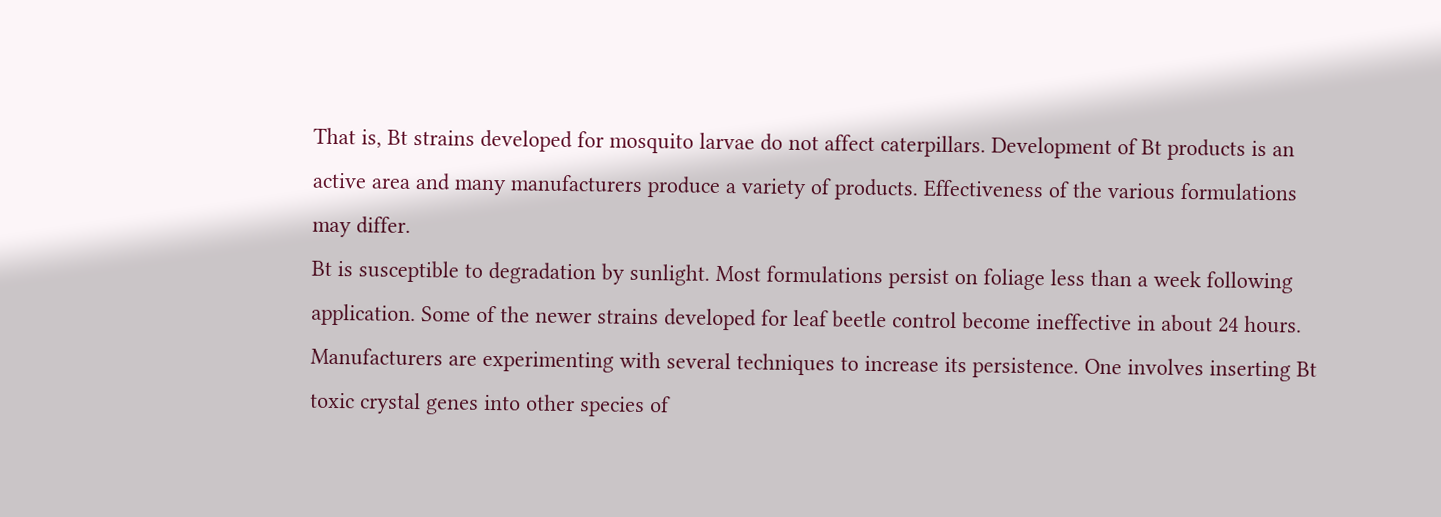That is, Bt strains developed for mosquito larvae do not affect caterpillars. Development of Bt products is an active area and many manufacturers produce a variety of products. Effectiveness of the various formulations may differ.
Bt is susceptible to degradation by sunlight. Most formulations persist on foliage less than a week following application. Some of the newer strains developed for leaf beetle control become ineffective in about 24 hours.
Manufacturers are experimenting with several techniques to increase its persistence. One involves inserting Bt toxic crystal genes into other species of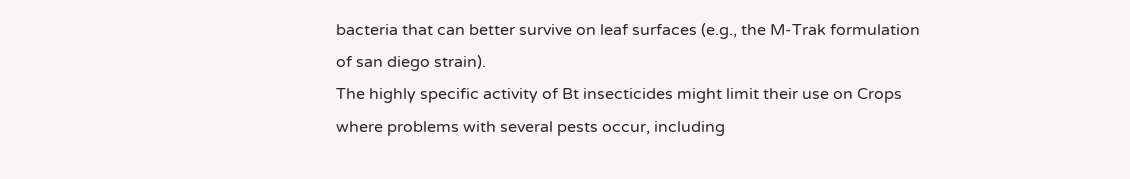bacteria that can better survive on leaf surfaces (e.g., the M-Trak formulation of san diego strain).
The highly specific activity of Bt insecticides might limit their use on Crops where problems with several pests occur, including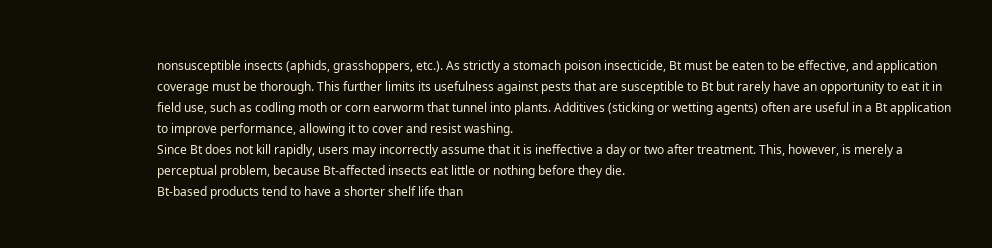nonsusceptible insects (aphids, grasshoppers, etc.). As strictly a stomach poison insecticide, Bt must be eaten to be effective, and application coverage must be thorough. This further limits its usefulness against pests that are susceptible to Bt but rarely have an opportunity to eat it in field use, such as codling moth or corn earworm that tunnel into plants. Additives (sticking or wetting agents) often are useful in a Bt application to improve performance, allowing it to cover and resist washing.
Since Bt does not kill rapidly, users may incorrectly assume that it is ineffective a day or two after treatment. This, however, is merely a perceptual problem, because Bt-affected insects eat little or nothing before they die.
Bt-based products tend to have a shorter shelf life than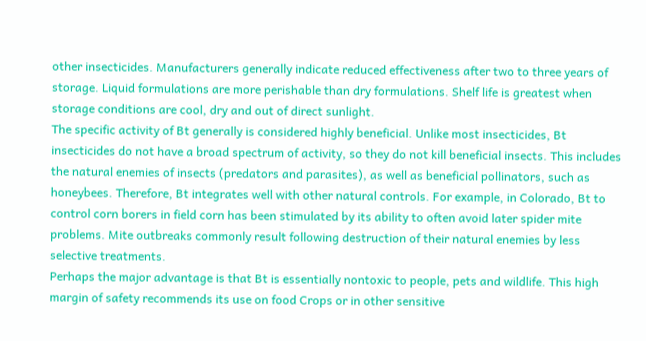other insecticides. Manufacturers generally indicate reduced effectiveness after two to three years of storage. Liquid formulations are more perishable than dry formulations. Shelf life is greatest when storage conditions are cool, dry and out of direct sunlight.
The specific activity of Bt generally is considered highly beneficial. Unlike most insecticides, Bt insecticides do not have a broad spectrum of activity, so they do not kill beneficial insects. This includes the natural enemies of insects (predators and parasites), as well as beneficial pollinators, such as honeybees. Therefore, Bt integrates well with other natural controls. For example, in Colorado, Bt to control corn borers in field corn has been stimulated by its ability to often avoid later spider mite problems. Mite outbreaks commonly result following destruction of their natural enemies by less selective treatments.
Perhaps the major advantage is that Bt is essentially nontoxic to people, pets and wildlife. This high margin of safety recommends its use on food Crops or in other sensitive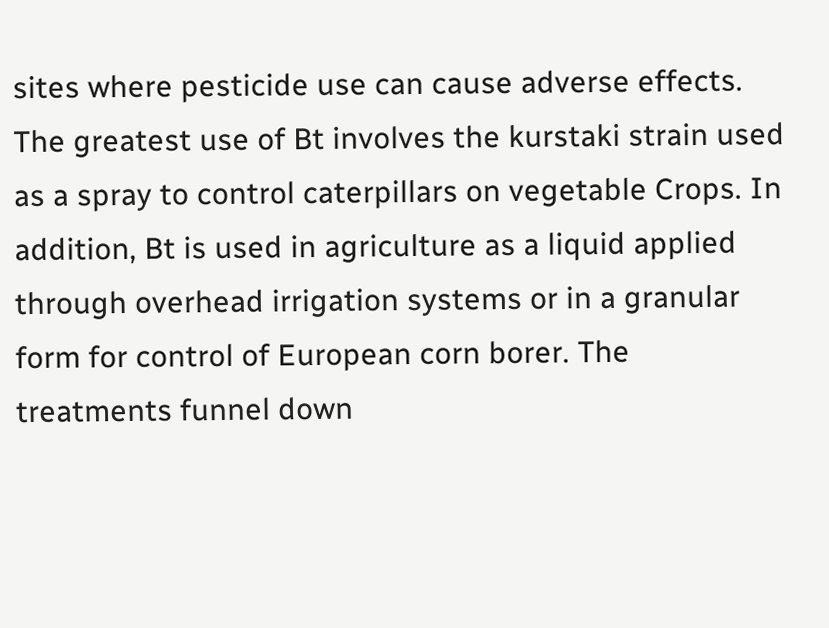sites where pesticide use can cause adverse effects.
The greatest use of Bt involves the kurstaki strain used as a spray to control caterpillars on vegetable Crops. In addition, Bt is used in agriculture as a liquid applied through overhead irrigation systems or in a granular form for control of European corn borer. The treatments funnel down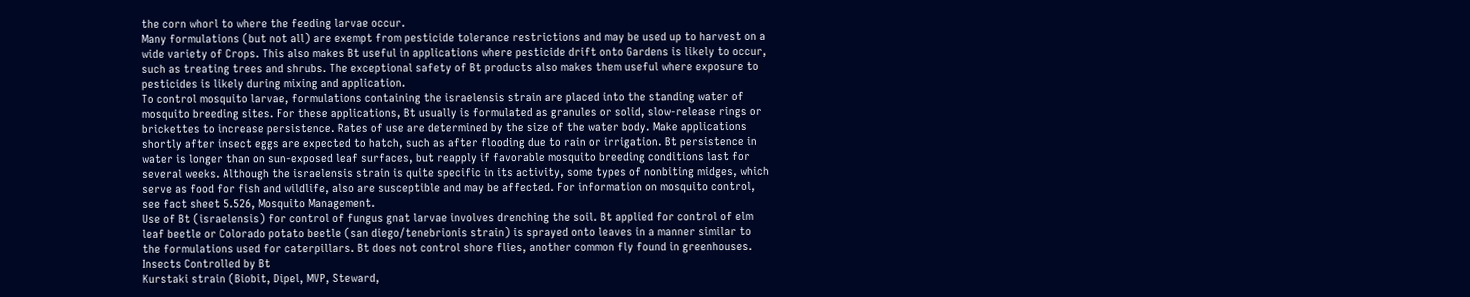the corn whorl to where the feeding larvae occur.
Many formulations (but not all) are exempt from pesticide tolerance restrictions and may be used up to harvest on a wide variety of Crops. This also makes Bt useful in applications where pesticide drift onto Gardens is likely to occur, such as treating trees and shrubs. The exceptional safety of Bt products also makes them useful where exposure to pesticides is likely during mixing and application.
To control mosquito larvae, formulations containing the israelensis strain are placed into the standing water of mosquito breeding sites. For these applications, Bt usually is formulated as granules or solid, slow-release rings or brickettes to increase persistence. Rates of use are determined by the size of the water body. Make applications shortly after insect eggs are expected to hatch, such as after flooding due to rain or irrigation. Bt persistence in water is longer than on sun-exposed leaf surfaces, but reapply if favorable mosquito breeding conditions last for several weeks. Although the israelensis strain is quite specific in its activity, some types of nonbiting midges, which serve as food for fish and wildlife, also are susceptible and may be affected. For information on mosquito control, see fact sheet 5.526, Mosquito Management.
Use of Bt (israelensis) for control of fungus gnat larvae involves drenching the soil. Bt applied for control of elm leaf beetle or Colorado potato beetle (san diego/tenebrionis strain) is sprayed onto leaves in a manner similar to the formulations used for caterpillars. Bt does not control shore flies, another common fly found in greenhouses.
Insects Controlled by Bt
Kurstaki strain (Biobit, Dipel, MVP, Steward,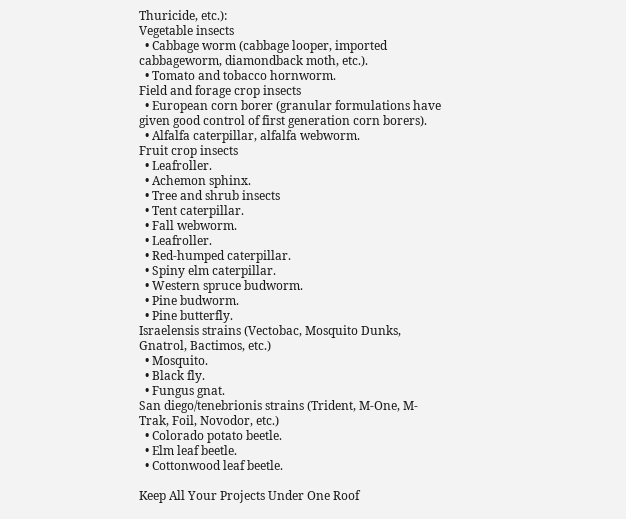Thuricide, etc.):
Vegetable insects
  • Cabbage worm (cabbage looper, imported cabbageworm, diamondback moth, etc.).
  • Tomato and tobacco hornworm.
Field and forage crop insects
  • European corn borer (granular formulations have given good control of first generation corn borers).
  • Alfalfa caterpillar, alfalfa webworm.
Fruit crop insects
  • Leafroller.
  • Achemon sphinx.
  • Tree and shrub insects
  • Tent caterpillar.
  • Fall webworm.
  • Leafroller.
  • Red-humped caterpillar.
  • Spiny elm caterpillar.
  • Western spruce budworm.
  • Pine budworm.
  • Pine butterfly.
Israelensis strains (Vectobac, Mosquito Dunks, Gnatrol, Bactimos, etc.)
  • Mosquito.
  • Black fly.
  • Fungus gnat.
San diego/tenebrionis strains (Trident, M-One, M-Trak, Foil, Novodor, etc.)
  • Colorado potato beetle.
  • Elm leaf beetle.
  • Cottonwood leaf beetle.

Keep All Your Projects Under One Roof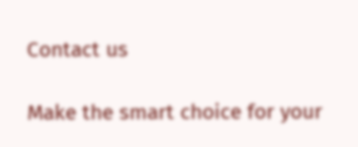Contact us

Make the smart choice for your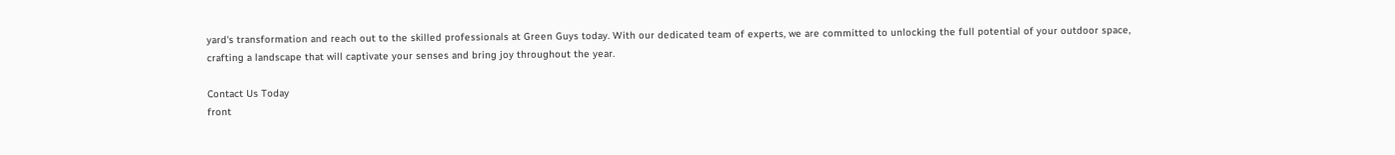yard's transformation and reach out to the skilled professionals at Green Guys today. With our dedicated team of experts, we are committed to unlocking the full potential of your outdoor space, crafting a landscape that will captivate your senses and bring joy throughout the year.

Contact Us Today
front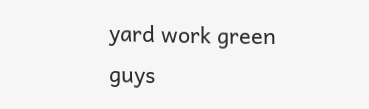yard work green guys